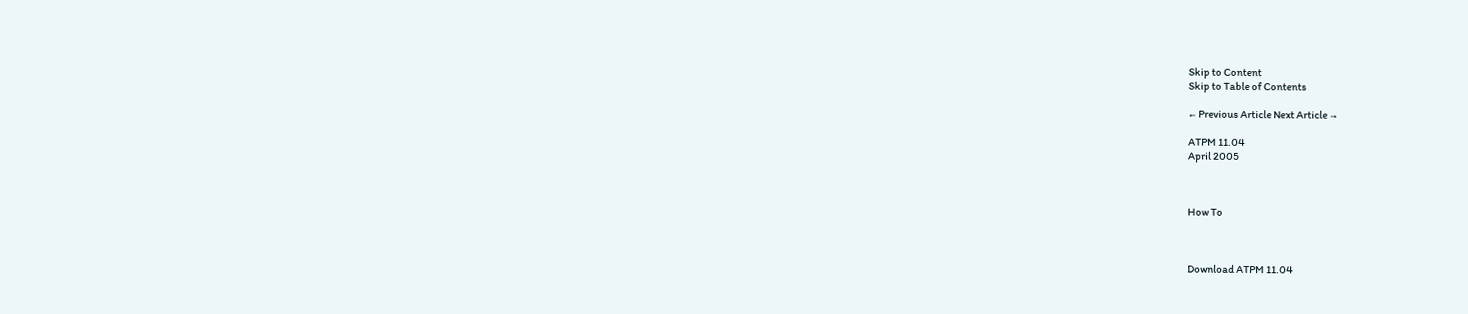Skip to Content
Skip to Table of Contents

← Previous Article Next Article →

ATPM 11.04
April 2005



How To



Download ATPM 11.04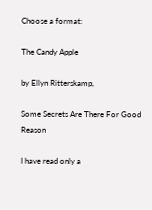Choose a format:

The Candy Apple

by Ellyn Ritterskamp,

Some Secrets Are There For Good Reason

I have read only a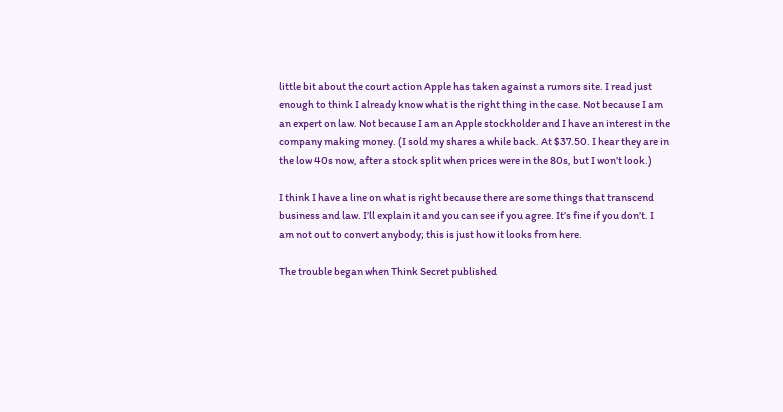little bit about the court action Apple has taken against a rumors site. I read just enough to think I already know what is the right thing in the case. Not because I am an expert on law. Not because I am an Apple stockholder and I have an interest in the company making money. (I sold my shares a while back. At $37.50. I hear they are in the low 40s now, after a stock split when prices were in the 80s, but I won’t look.)

I think I have a line on what is right because there are some things that transcend business and law. I’ll explain it and you can see if you agree. It’s fine if you don’t. I am not out to convert anybody; this is just how it looks from here.

The trouble began when Think Secret published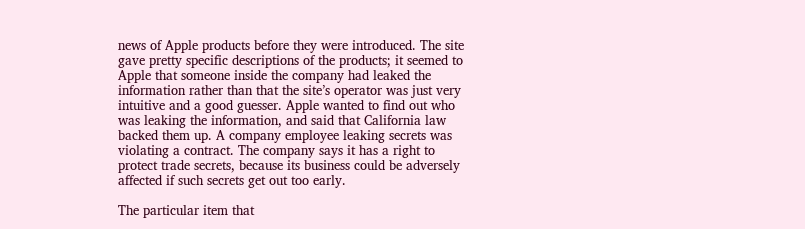news of Apple products before they were introduced. The site gave pretty specific descriptions of the products; it seemed to Apple that someone inside the company had leaked the information rather than that the site’s operator was just very intuitive and a good guesser. Apple wanted to find out who was leaking the information, and said that California law backed them up. A company employee leaking secrets was violating a contract. The company says it has a right to protect trade secrets, because its business could be adversely affected if such secrets get out too early.

The particular item that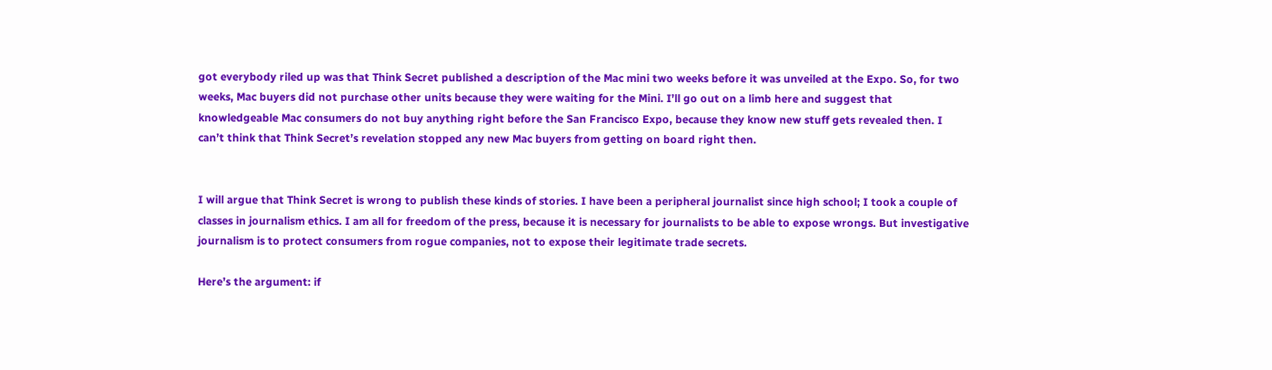got everybody riled up was that Think Secret published a description of the Mac mini two weeks before it was unveiled at the Expo. So, for two weeks, Mac buyers did not purchase other units because they were waiting for the Mini. I’ll go out on a limb here and suggest that knowledgeable Mac consumers do not buy anything right before the San Francisco Expo, because they know new stuff gets revealed then. I can’t think that Think Secret’s revelation stopped any new Mac buyers from getting on board right then.


I will argue that Think Secret is wrong to publish these kinds of stories. I have been a peripheral journalist since high school; I took a couple of classes in journalism ethics. I am all for freedom of the press, because it is necessary for journalists to be able to expose wrongs. But investigative journalism is to protect consumers from rogue companies, not to expose their legitimate trade secrets.

Here’s the argument: if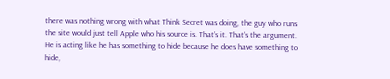there was nothing wrong with what Think Secret was doing, the guy who runs the site would just tell Apple who his source is. That’s it. That’s the argument. He is acting like he has something to hide because he does have something to hide,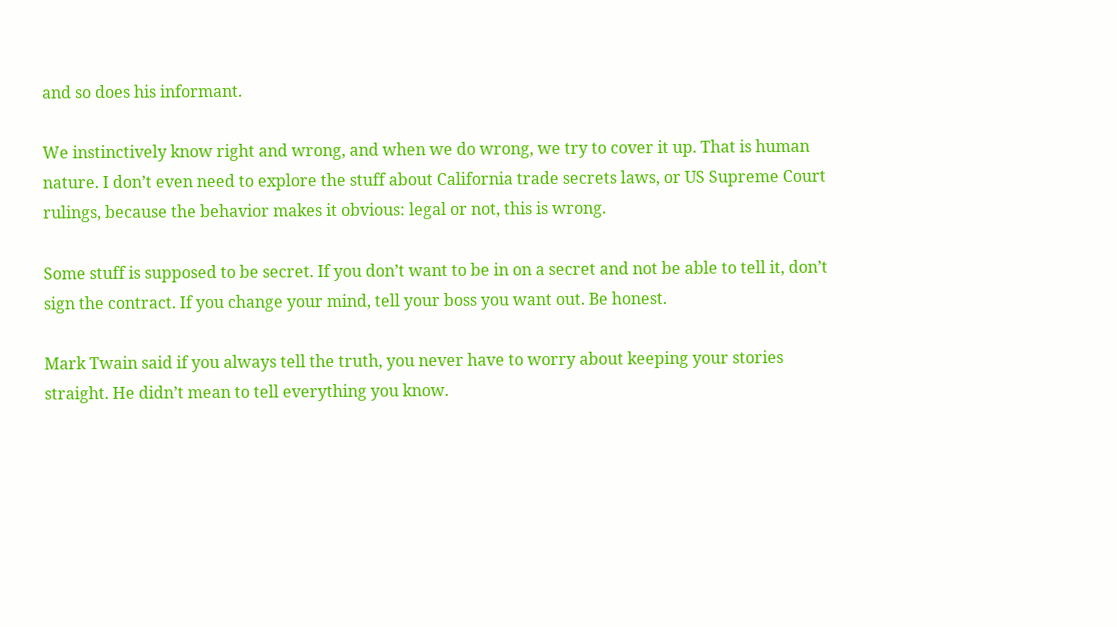and so does his informant.

We instinctively know right and wrong, and when we do wrong, we try to cover it up. That is human nature. I don’t even need to explore the stuff about California trade secrets laws, or US Supreme Court rulings, because the behavior makes it obvious: legal or not, this is wrong.

Some stuff is supposed to be secret. If you don’t want to be in on a secret and not be able to tell it, don’t sign the contract. If you change your mind, tell your boss you want out. Be honest.

Mark Twain said if you always tell the truth, you never have to worry about keeping your stories straight. He didn’t mean to tell everything you know.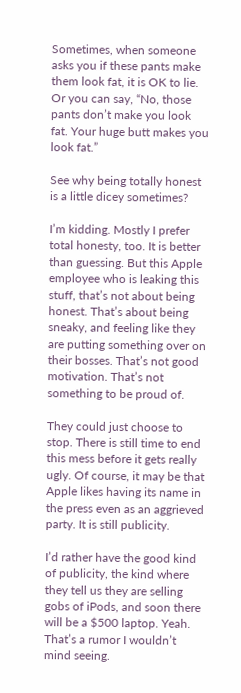Sometimes, when someone asks you if these pants make them look fat, it is OK to lie. Or you can say, “No, those pants don’t make you look fat. Your huge butt makes you look fat.”

See why being totally honest is a little dicey sometimes?

I’m kidding. Mostly I prefer total honesty, too. It is better than guessing. But this Apple employee who is leaking this stuff, that’s not about being honest. That’s about being sneaky, and feeling like they are putting something over on their bosses. That’s not good motivation. That’s not something to be proud of.

They could just choose to stop. There is still time to end this mess before it gets really ugly. Of course, it may be that Apple likes having its name in the press even as an aggrieved party. It is still publicity.

I’d rather have the good kind of publicity, the kind where they tell us they are selling gobs of iPods, and soon there will be a $500 laptop. Yeah. That’s a rumor I wouldn’t mind seeing.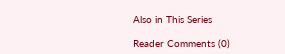Also in This Series

Reader Comments (0)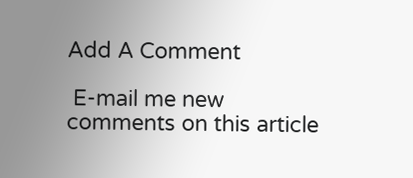Add A Comment

 E-mail me new comments on this article